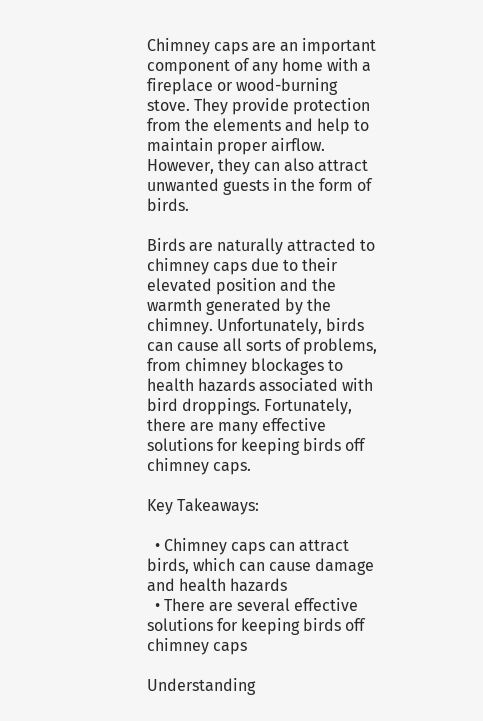Chimney caps are an important component of any home with a fireplace or wood-burning stove. They provide protection from the elements and help to maintain proper airflow. However, they can also attract unwanted guests in the form of birds.

Birds are naturally attracted to chimney caps due to their elevated position and the warmth generated by the chimney. Unfortunately, birds can cause all sorts of problems, from chimney blockages to health hazards associated with bird droppings. Fortunately, there are many effective solutions for keeping birds off chimney caps.

Key Takeaways:

  • Chimney caps can attract birds, which can cause damage and health hazards
  • There are several effective solutions for keeping birds off chimney caps

Understanding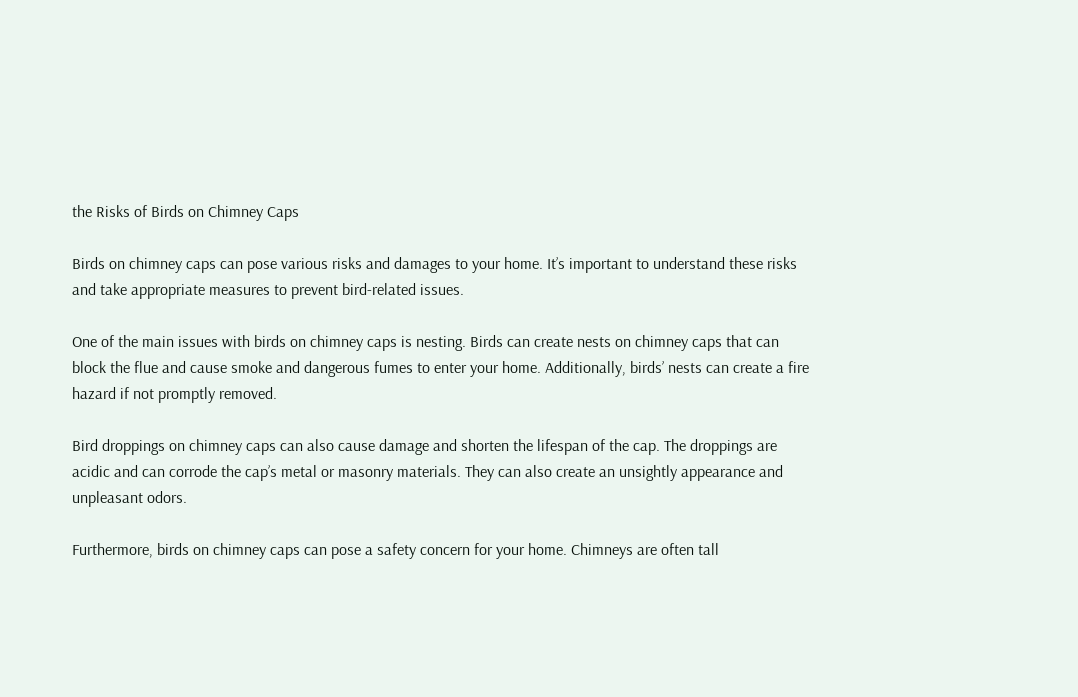the Risks of Birds on Chimney Caps

Birds on chimney caps can pose various risks and damages to your home. It’s important to understand these risks and take appropriate measures to prevent bird-related issues.

One of the main issues with birds on chimney caps is nesting. Birds can create nests on chimney caps that can block the flue and cause smoke and dangerous fumes to enter your home. Additionally, birds’ nests can create a fire hazard if not promptly removed.

Bird droppings on chimney caps can also cause damage and shorten the lifespan of the cap. The droppings are acidic and can corrode the cap’s metal or masonry materials. They can also create an unsightly appearance and unpleasant odors.

Furthermore, birds on chimney caps can pose a safety concern for your home. Chimneys are often tall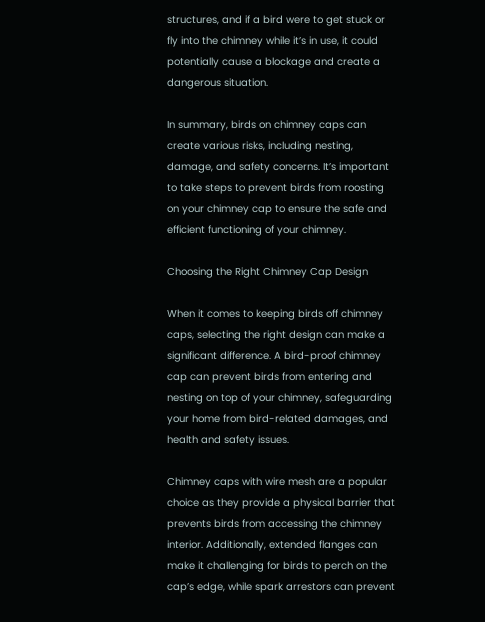structures, and if a bird were to get stuck or fly into the chimney while it’s in use, it could potentially cause a blockage and create a dangerous situation.

In summary, birds on chimney caps can create various risks, including nesting, damage, and safety concerns. It’s important to take steps to prevent birds from roosting on your chimney cap to ensure the safe and efficient functioning of your chimney.

Choosing the Right Chimney Cap Design

When it comes to keeping birds off chimney caps, selecting the right design can make a significant difference. A bird-proof chimney cap can prevent birds from entering and nesting on top of your chimney, safeguarding your home from bird-related damages, and health and safety issues.

Chimney caps with wire mesh are a popular choice as they provide a physical barrier that prevents birds from accessing the chimney interior. Additionally, extended flanges can make it challenging for birds to perch on the cap’s edge, while spark arrestors can prevent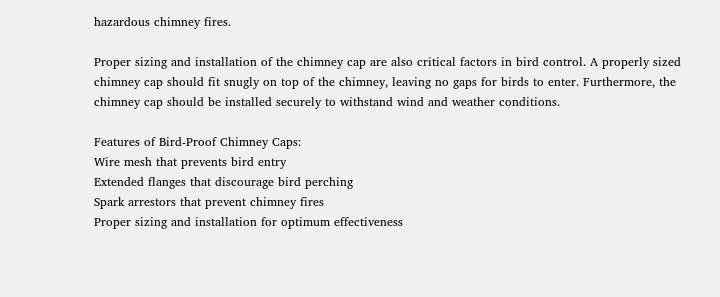hazardous chimney fires.

Proper sizing and installation of the chimney cap are also critical factors in bird control. A properly sized chimney cap should fit snugly on top of the chimney, leaving no gaps for birds to enter. Furthermore, the chimney cap should be installed securely to withstand wind and weather conditions.

Features of Bird-Proof Chimney Caps:
Wire mesh that prevents bird entry
Extended flanges that discourage bird perching
Spark arrestors that prevent chimney fires
Proper sizing and installation for optimum effectiveness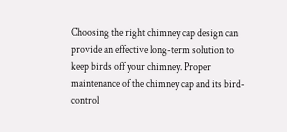Choosing the right chimney cap design can provide an effective long-term solution to keep birds off your chimney. Proper maintenance of the chimney cap and its bird-control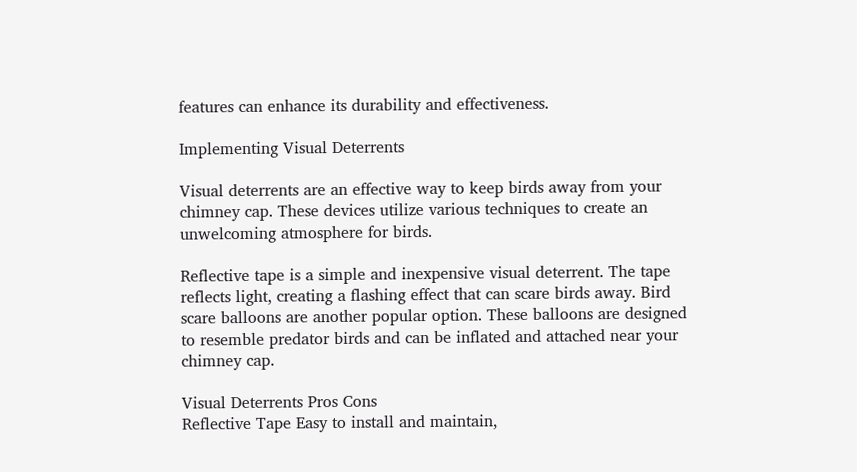features can enhance its durability and effectiveness.

Implementing Visual Deterrents

Visual deterrents are an effective way to keep birds away from your chimney cap. These devices utilize various techniques to create an unwelcoming atmosphere for birds.

Reflective tape is a simple and inexpensive visual deterrent. The tape reflects light, creating a flashing effect that can scare birds away. Bird scare balloons are another popular option. These balloons are designed to resemble predator birds and can be inflated and attached near your chimney cap.

Visual Deterrents Pros Cons
Reflective Tape Easy to install and maintain,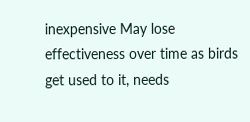inexpensive May lose effectiveness over time as birds get used to it, needs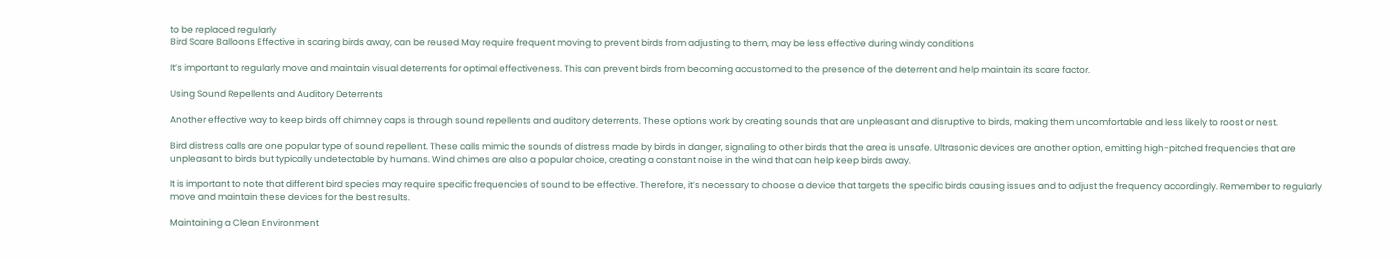to be replaced regularly
Bird Scare Balloons Effective in scaring birds away, can be reused May require frequent moving to prevent birds from adjusting to them, may be less effective during windy conditions

It’s important to regularly move and maintain visual deterrents for optimal effectiveness. This can prevent birds from becoming accustomed to the presence of the deterrent and help maintain its scare factor.

Using Sound Repellents and Auditory Deterrents

Another effective way to keep birds off chimney caps is through sound repellents and auditory deterrents. These options work by creating sounds that are unpleasant and disruptive to birds, making them uncomfortable and less likely to roost or nest.

Bird distress calls are one popular type of sound repellent. These calls mimic the sounds of distress made by birds in danger, signaling to other birds that the area is unsafe. Ultrasonic devices are another option, emitting high-pitched frequencies that are unpleasant to birds but typically undetectable by humans. Wind chimes are also a popular choice, creating a constant noise in the wind that can help keep birds away.

It is important to note that different bird species may require specific frequencies of sound to be effective. Therefore, it’s necessary to choose a device that targets the specific birds causing issues and to adjust the frequency accordingly. Remember to regularly move and maintain these devices for the best results.

Maintaining a Clean Environment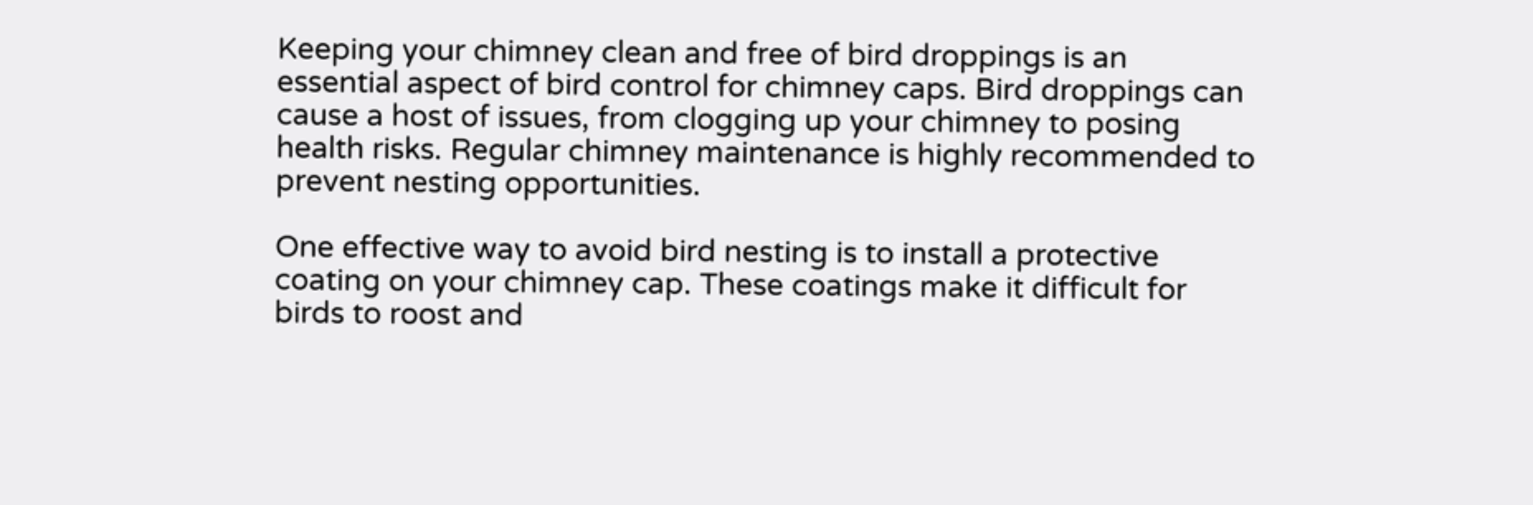Keeping your chimney clean and free of bird droppings is an essential aspect of bird control for chimney caps. Bird droppings can cause a host of issues, from clogging up your chimney to posing health risks. Regular chimney maintenance is highly recommended to prevent nesting opportunities.

One effective way to avoid bird nesting is to install a protective coating on your chimney cap. These coatings make it difficult for birds to roost and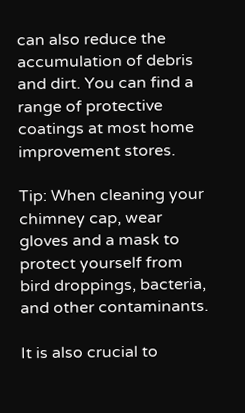can also reduce the accumulation of debris and dirt. You can find a range of protective coatings at most home improvement stores.

Tip: When cleaning your chimney cap, wear gloves and a mask to protect yourself from bird droppings, bacteria, and other contaminants.

It is also crucial to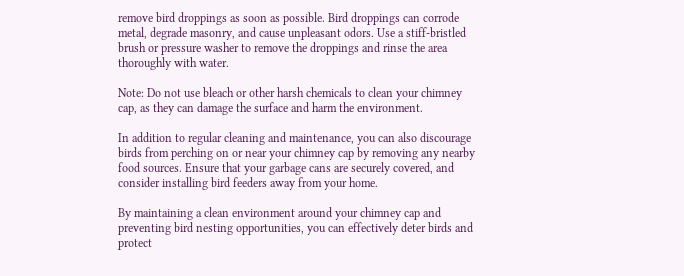remove bird droppings as soon as possible. Bird droppings can corrode metal, degrade masonry, and cause unpleasant odors. Use a stiff-bristled brush or pressure washer to remove the droppings and rinse the area thoroughly with water.

Note: Do not use bleach or other harsh chemicals to clean your chimney cap, as they can damage the surface and harm the environment.

In addition to regular cleaning and maintenance, you can also discourage birds from perching on or near your chimney cap by removing any nearby food sources. Ensure that your garbage cans are securely covered, and consider installing bird feeders away from your home.

By maintaining a clean environment around your chimney cap and preventing bird nesting opportunities, you can effectively deter birds and protect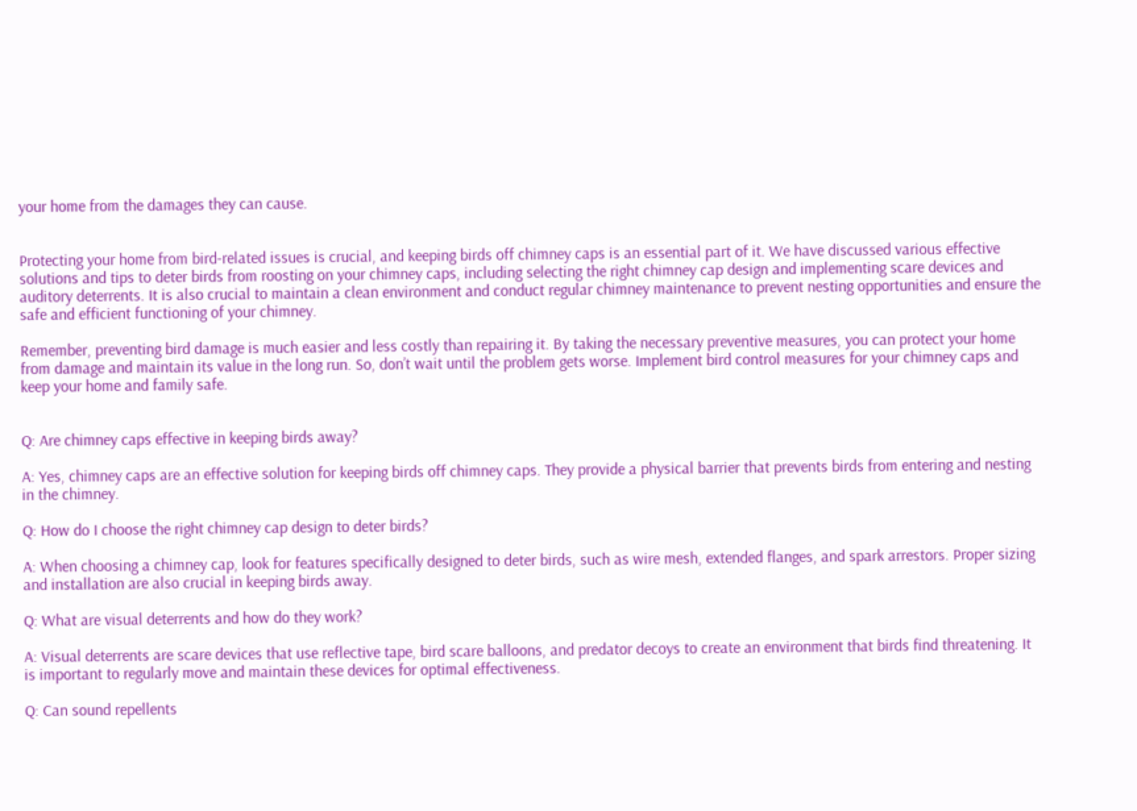your home from the damages they can cause.


Protecting your home from bird-related issues is crucial, and keeping birds off chimney caps is an essential part of it. We have discussed various effective solutions and tips to deter birds from roosting on your chimney caps, including selecting the right chimney cap design and implementing scare devices and auditory deterrents. It is also crucial to maintain a clean environment and conduct regular chimney maintenance to prevent nesting opportunities and ensure the safe and efficient functioning of your chimney.

Remember, preventing bird damage is much easier and less costly than repairing it. By taking the necessary preventive measures, you can protect your home from damage and maintain its value in the long run. So, don’t wait until the problem gets worse. Implement bird control measures for your chimney caps and keep your home and family safe.


Q: Are chimney caps effective in keeping birds away?

A: Yes, chimney caps are an effective solution for keeping birds off chimney caps. They provide a physical barrier that prevents birds from entering and nesting in the chimney.

Q: How do I choose the right chimney cap design to deter birds?

A: When choosing a chimney cap, look for features specifically designed to deter birds, such as wire mesh, extended flanges, and spark arrestors. Proper sizing and installation are also crucial in keeping birds away.

Q: What are visual deterrents and how do they work?

A: Visual deterrents are scare devices that use reflective tape, bird scare balloons, and predator decoys to create an environment that birds find threatening. It is important to regularly move and maintain these devices for optimal effectiveness.

Q: Can sound repellents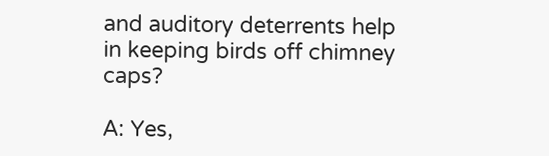and auditory deterrents help in keeping birds off chimney caps?

A: Yes,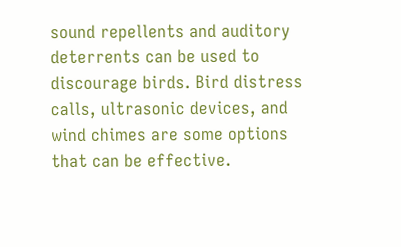sound repellents and auditory deterrents can be used to discourage birds. Bird distress calls, ultrasonic devices, and wind chimes are some options that can be effective.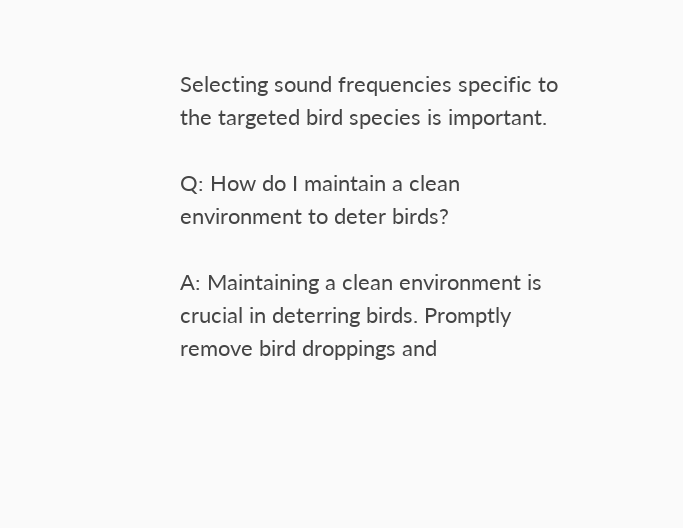Selecting sound frequencies specific to the targeted bird species is important.

Q: How do I maintain a clean environment to deter birds?

A: Maintaining a clean environment is crucial in deterring birds. Promptly remove bird droppings and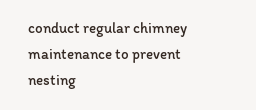conduct regular chimney maintenance to prevent nesting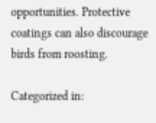opportunities. Protective coatings can also discourage birds from roosting.

Categorized in: